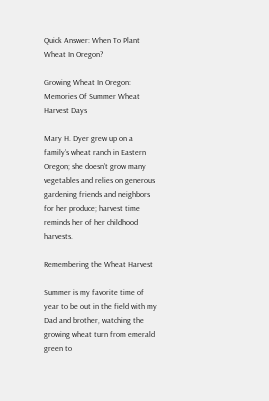Quick Answer: When To Plant Wheat In Oregon?

Growing Wheat In Oregon: Memories Of Summer Wheat Harvest Days

Mary H. Dyer grew up on a family’s wheat ranch in Eastern Oregon; she doesn’t grow many vegetables and relies on generous gardening friends and neighbors for her produce; harvest time reminds her of her childhood harvests.

Remembering the Wheat Harvest

Summer is my favorite time of year to be out in the field with my Dad and brother, watching the growing wheat turn from emerald green to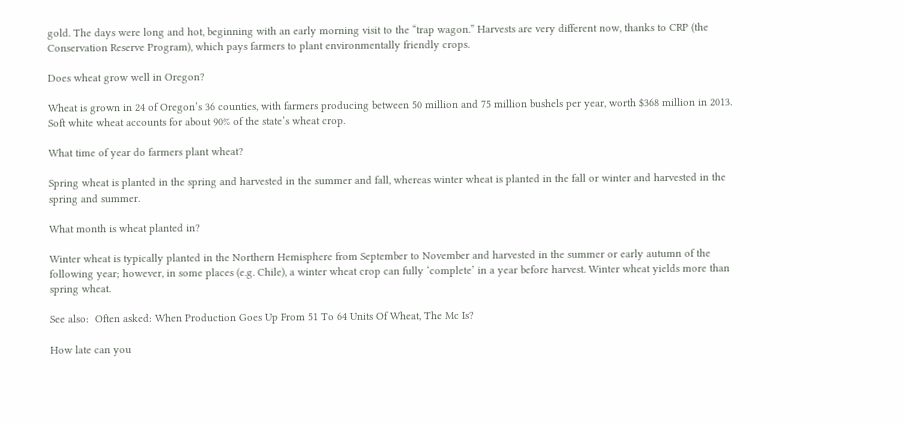gold. The days were long and hot, beginning with an early morning visit to the “trap wagon.” Harvests are very different now, thanks to CRP (the Conservation Reserve Program), which pays farmers to plant environmentally friendly crops.

Does wheat grow well in Oregon?

Wheat is grown in 24 of Oregon’s 36 counties, with farmers producing between 50 million and 75 million bushels per year, worth $368 million in 2013. Soft white wheat accounts for about 90% of the state’s wheat crop.

What time of year do farmers plant wheat?

Spring wheat is planted in the spring and harvested in the summer and fall, whereas winter wheat is planted in the fall or winter and harvested in the spring and summer.

What month is wheat planted in?

Winter wheat is typically planted in the Northern Hemisphere from September to November and harvested in the summer or early autumn of the following year; however, in some places (e.g. Chile), a winter wheat crop can fully ‘complete’ in a year before harvest. Winter wheat yields more than spring wheat.

See also:  Often asked: When Production Goes Up From 51 To 64 Units Of Wheat, The Mc Is?

How late can you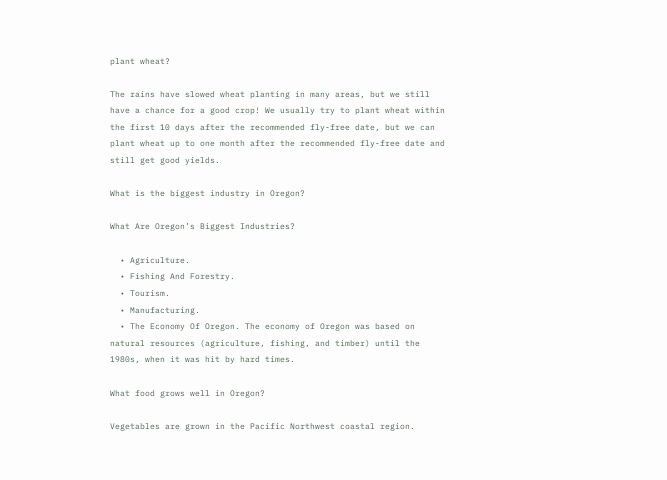plant wheat?

The rains have slowed wheat planting in many areas, but we still have a chance for a good crop! We usually try to plant wheat within the first 10 days after the recommended fly-free date, but we can plant wheat up to one month after the recommended fly-free date and still get good yields.

What is the biggest industry in Oregon?

What Are Oregon’s Biggest Industries?

  • Agriculture.
  • Fishing And Forestry.
  • Tourism.
  • Manufacturing.
  • The Economy Of Oregon. The economy of Oregon was based on natural resources (agriculture, fishing, and timber) until the 1980s, when it was hit by hard times.

What food grows well in Oregon?

Vegetables are grown in the Pacific Northwest coastal region.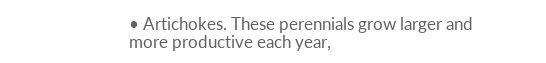• Artichokes. These perennials grow larger and more productive each year,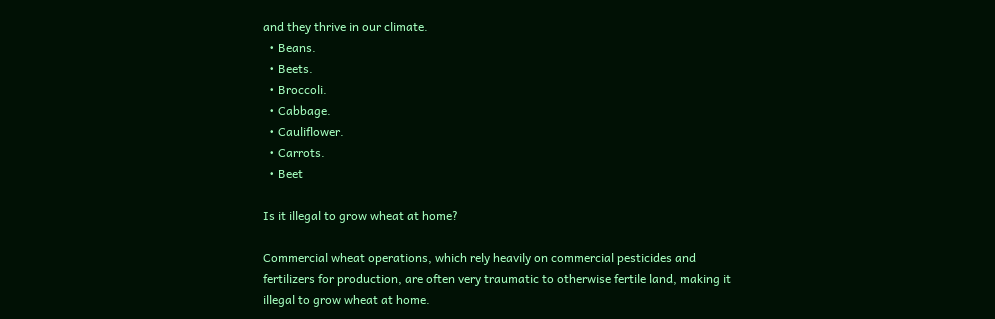and they thrive in our climate.
  • Beans.
  • Beets.
  • Broccoli.
  • Cabbage.
  • Cauliflower.
  • Carrots.
  • Beet

Is it illegal to grow wheat at home?

Commercial wheat operations, which rely heavily on commercial pesticides and fertilizers for production, are often very traumatic to otherwise fertile land, making it illegal to grow wheat at home.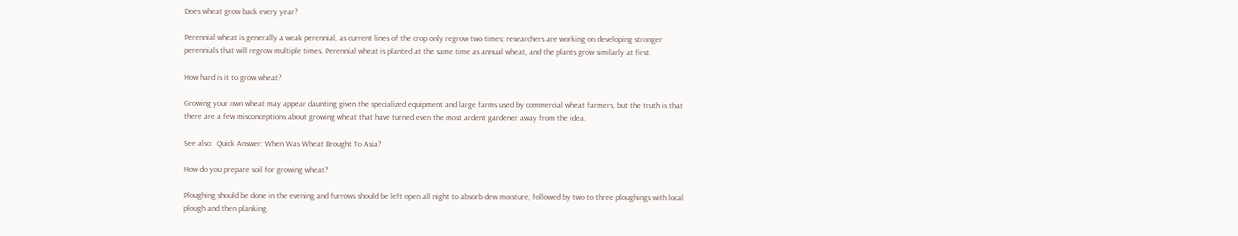Does wheat grow back every year?

Perennial wheat is generally a weak perennial, as current lines of the crop only regrow two times; researchers are working on developing stronger perennials that will regrow multiple times. Perennial wheat is planted at the same time as annual wheat, and the plants grow similarly at first.

How hard is it to grow wheat?

Growing your own wheat may appear daunting given the specialized equipment and large farms used by commercial wheat farmers, but the truth is that there are a few misconceptions about growing wheat that have turned even the most ardent gardener away from the idea.

See also:  Quick Answer: When Was Wheat Brought To Asia?

How do you prepare soil for growing wheat?

Ploughing should be done in the evening and furrows should be left open all night to absorb dew moisture, followed by two to three ploughings with local plough and then planking.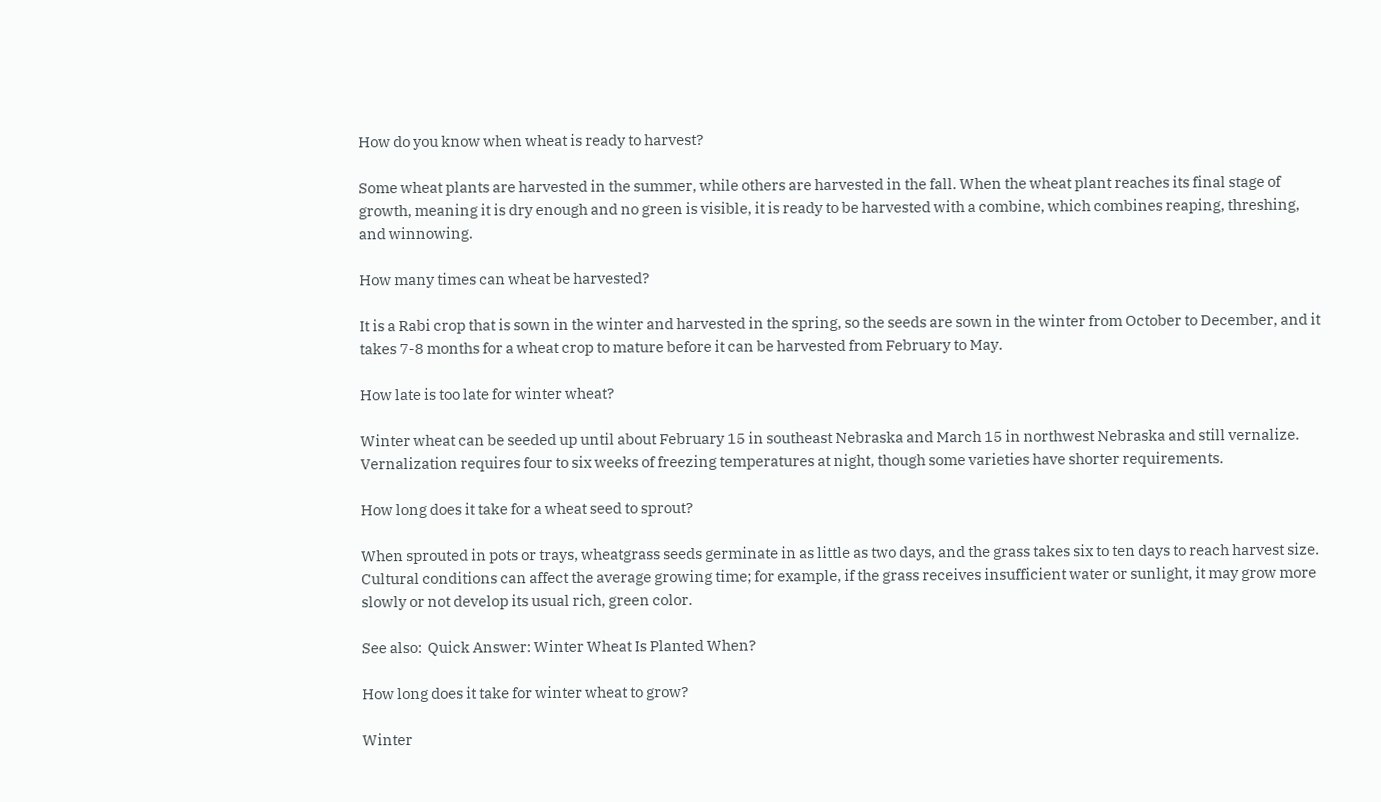How do you know when wheat is ready to harvest?

Some wheat plants are harvested in the summer, while others are harvested in the fall. When the wheat plant reaches its final stage of growth, meaning it is dry enough and no green is visible, it is ready to be harvested with a combine, which combines reaping, threshing, and winnowing.

How many times can wheat be harvested?

It is a Rabi crop that is sown in the winter and harvested in the spring, so the seeds are sown in the winter from October to December, and it takes 7-8 months for a wheat crop to mature before it can be harvested from February to May.

How late is too late for winter wheat?

Winter wheat can be seeded up until about February 15 in southeast Nebraska and March 15 in northwest Nebraska and still vernalize. Vernalization requires four to six weeks of freezing temperatures at night, though some varieties have shorter requirements.

How long does it take for a wheat seed to sprout?

When sprouted in pots or trays, wheatgrass seeds germinate in as little as two days, and the grass takes six to ten days to reach harvest size. Cultural conditions can affect the average growing time; for example, if the grass receives insufficient water or sunlight, it may grow more slowly or not develop its usual rich, green color.

See also:  Quick Answer: Winter Wheat Is Planted When?

How long does it take for winter wheat to grow?

Winter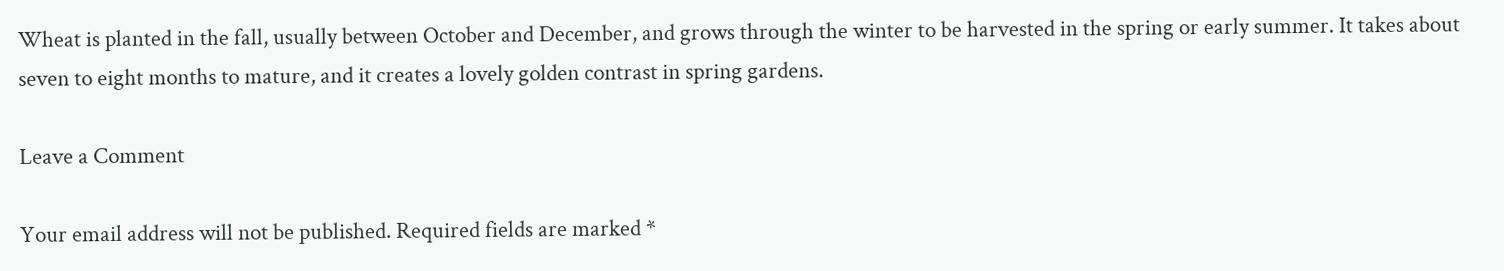Wheat is planted in the fall, usually between October and December, and grows through the winter to be harvested in the spring or early summer. It takes about seven to eight months to mature, and it creates a lovely golden contrast in spring gardens.

Leave a Comment

Your email address will not be published. Required fields are marked *